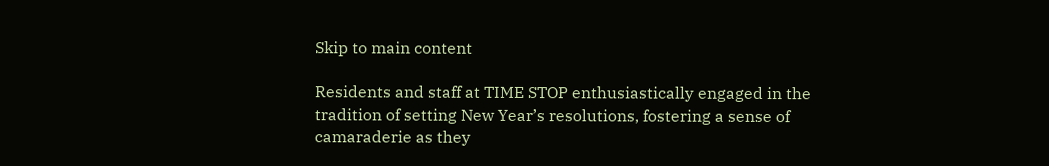Skip to main content

Residents and staff at TIME STOP enthusiastically engaged in the tradition of setting New Year’s resolutions, fostering a sense of camaraderie as they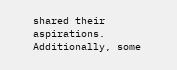shared their aspirations. Additionally, some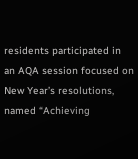residents participated in an AQA session focused on New Year’s resolutions, named “Achieving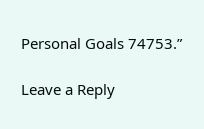Personal Goals 74753.”

Leave a Reply